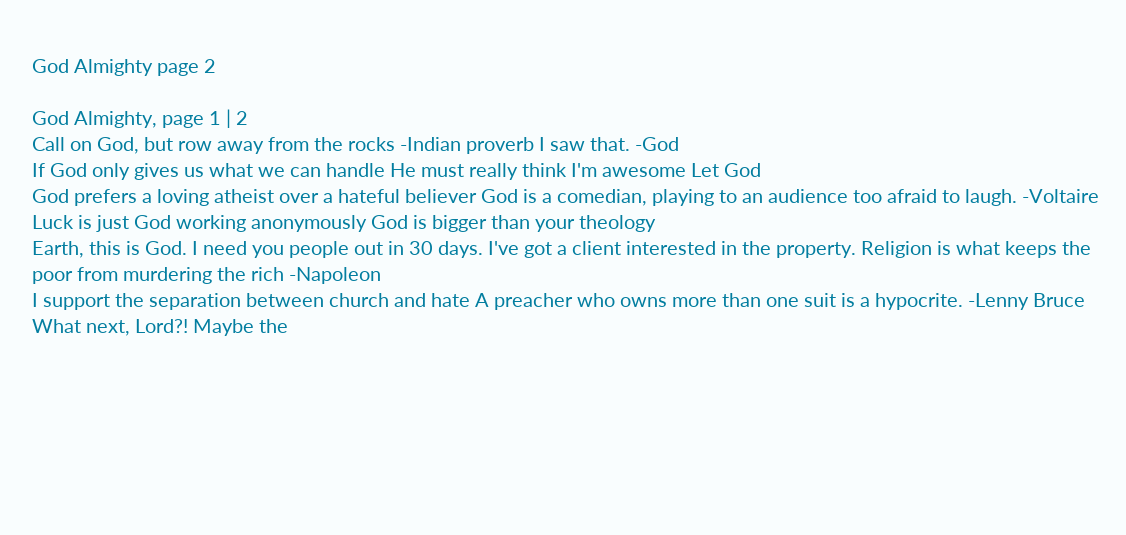God Almighty page 2

God Almighty, page 1 | 2
Call on God, but row away from the rocks -Indian proverb I saw that. -God
If God only gives us what we can handle He must really think I'm awesome Let God
God prefers a loving atheist over a hateful believer God is a comedian, playing to an audience too afraid to laugh. -Voltaire
Luck is just God working anonymously God is bigger than your theology
Earth, this is God. I need you people out in 30 days. I've got a client interested in the property. Religion is what keeps the poor from murdering the rich -Napoleon
I support the separation between church and hate A preacher who owns more than one suit is a hypocrite. -Lenny Bruce
What next, Lord?! Maybe the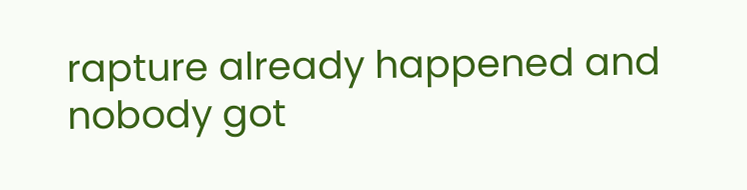rapture already happened and nobody got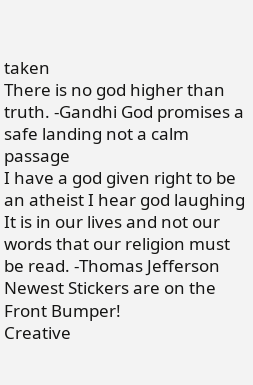taken
There is no god higher than truth. -Gandhi God promises a safe landing not a calm passage
I have a god given right to be an atheist I hear god laughing
It is in our lives and not our words that our religion must be read. -Thomas Jefferson
Newest Stickers are on the Front Bumper!
Creative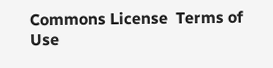Commons License  Terms of Use